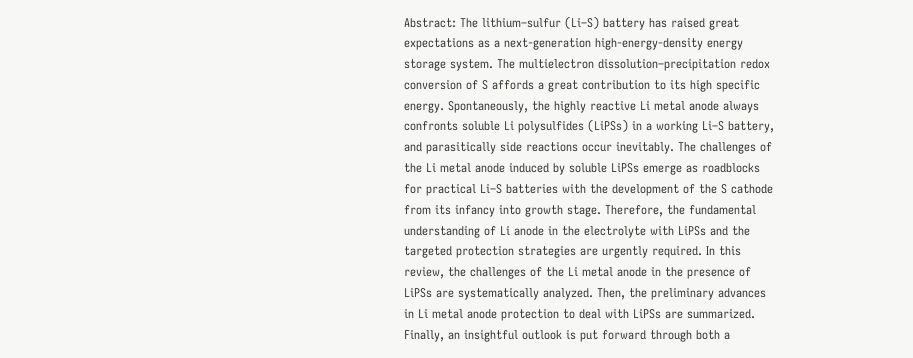Abstract: The lithium–sulfur (Li–S) battery has raised great expectations as a next-generation high-energy-density energy storage system. The multielectron dissolution–precipitation redox conversion of S affords a great contribution to its high specific energy. Spontaneously, the highly reactive Li metal anode always confronts soluble Li polysulfides (LiPSs) in a working Li–S battery, and parasitically side reactions occur inevitably. The challenges of the Li metal anode induced by soluble LiPSs emerge as roadblocks for practical Li–S batteries with the development of the S cathode from its infancy into growth stage. Therefore, the fundamental understanding of Li anode in the electrolyte with LiPSs and the targeted protection strategies are urgently required. In this review, the challenges of the Li metal anode in the presence of LiPSs are systematically analyzed. Then, the preliminary advances in Li metal anode protection to deal with LiPSs are summarized. Finally, an insightful outlook is put forward through both a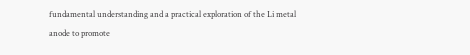fundamental understanding and a practical exploration of the Li metal anode to promote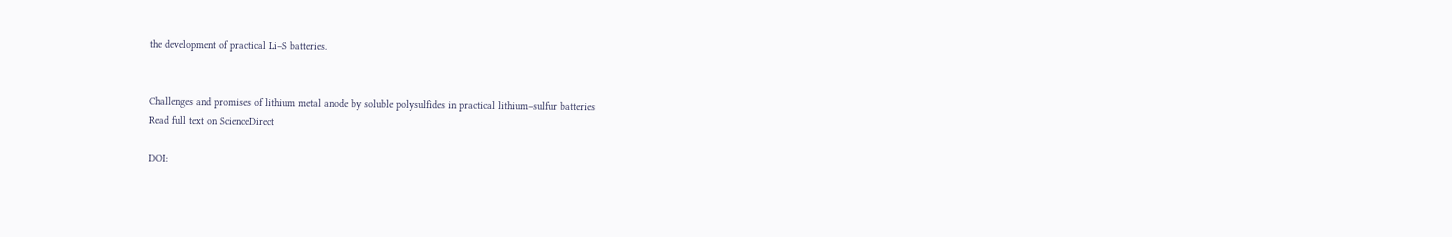the development of practical Li–S batteries.


Challenges and promises of lithium metal anode by soluble polysulfides in practical lithium–sulfur batteries
Read full text on ScienceDirect

DOI: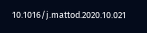10.1016/j.mattod.2020.10.021